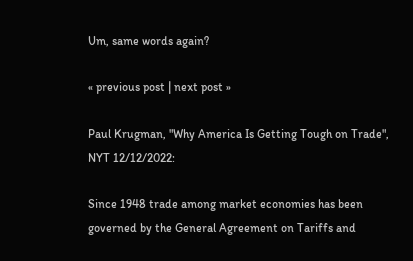Um, same words again?

« previous post | next post »

Paul Krugman, "Why America Is Getting Tough on Trade", NYT 12/12/2022:

Since 1948 trade among market economies has been governed by the General Agreement on Tariffs and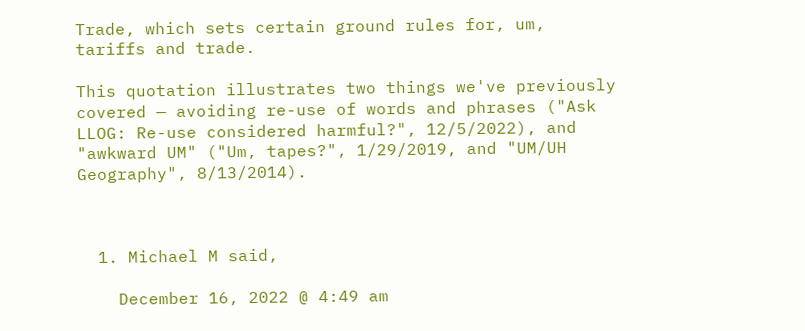Trade, which sets certain ground rules for, um, tariffs and trade.

This quotation illustrates two things we've previously covered — avoiding re-use of words and phrases ("Ask LLOG: Re-use considered harmful?", 12/5/2022), and "awkward UM" ("Um, tapes?", 1/29/2019, and "UM/UH Geography", 8/13/2014).



  1. Michael M said,

    December 16, 2022 @ 4:49 am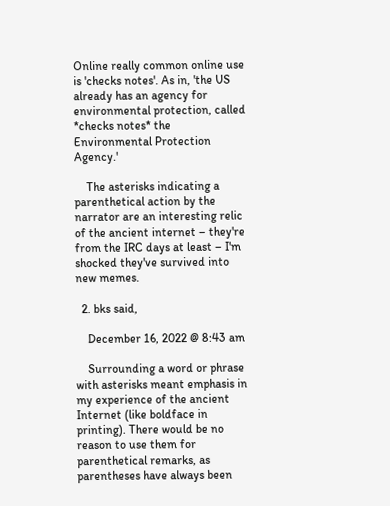Online really common online use is 'checks notes'. As in, 'the US already has an agency for environmental protection, called *checks notes* the Environmental Protection Agency.'

    The asterisks indicating a parenthetical action by the narrator are an interesting relic of the ancient internet – they're from the IRC days at least – I'm shocked they've survived into new memes.

  2. bks said,

    December 16, 2022 @ 8:43 am

    Surrounding a word or phrase with asterisks meant emphasis in my experience of the ancient Internet (like boldface in printing). There would be no reason to use them for parenthetical remarks, as parentheses have always been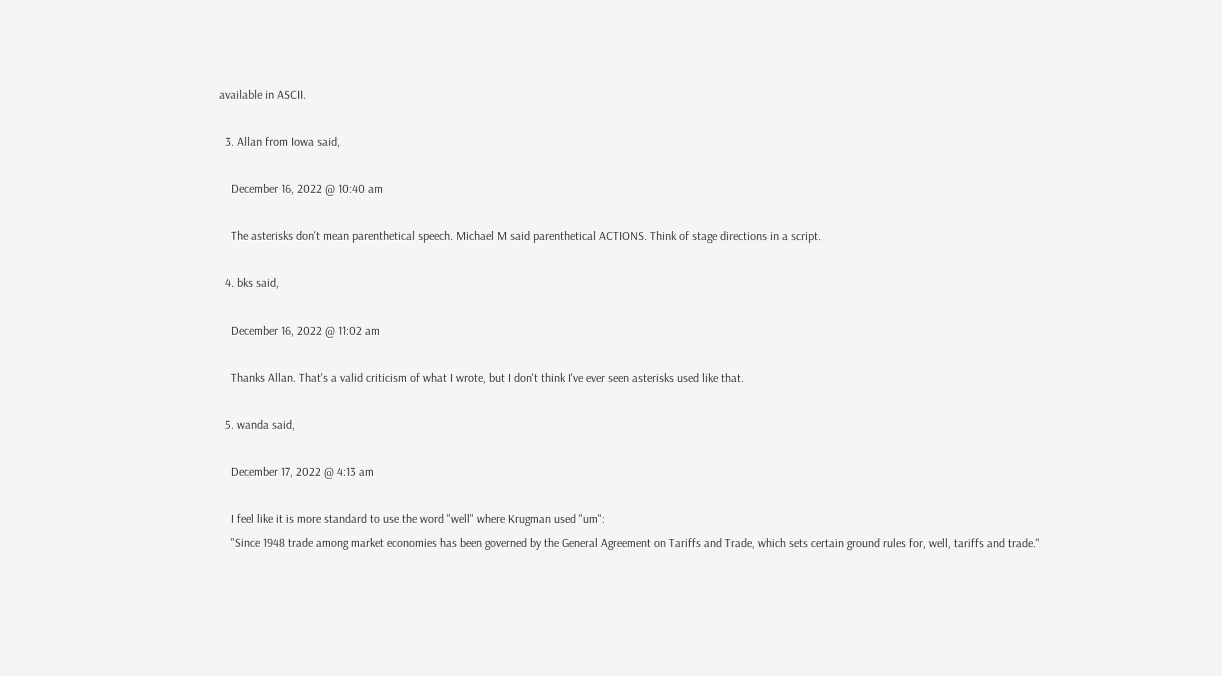available in ASCII.

  3. Allan from Iowa said,

    December 16, 2022 @ 10:40 am

    The asterisks don't mean parenthetical speech. Michael M said parenthetical ACTIONS. Think of stage directions in a script.

  4. bks said,

    December 16, 2022 @ 11:02 am

    Thanks Allan. That's a valid criticism of what I wrote, but I don't think I've ever seen asterisks used like that.

  5. wanda said,

    December 17, 2022 @ 4:13 am

    I feel like it is more standard to use the word "well" where Krugman used "um":
    "Since 1948 trade among market economies has been governed by the General Agreement on Tariffs and Trade, which sets certain ground rules for, well, tariffs and trade."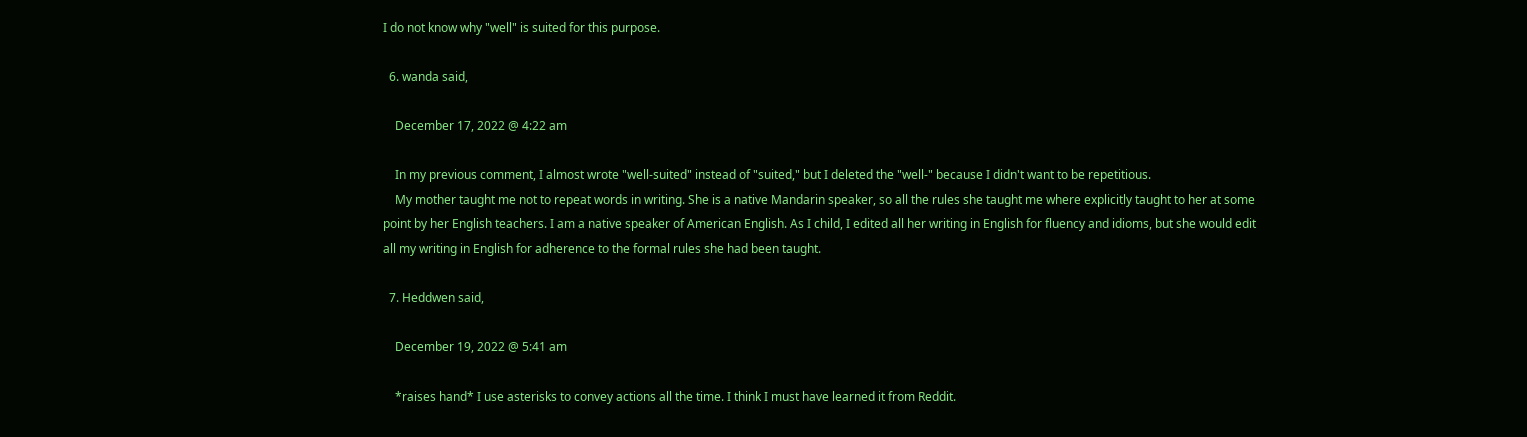I do not know why "well" is suited for this purpose.

  6. wanda said,

    December 17, 2022 @ 4:22 am

    In my previous comment, I almost wrote "well-suited" instead of "suited," but I deleted the "well-" because I didn't want to be repetitious.
    My mother taught me not to repeat words in writing. She is a native Mandarin speaker, so all the rules she taught me where explicitly taught to her at some point by her English teachers. I am a native speaker of American English. As I child, I edited all her writing in English for fluency and idioms, but she would edit all my writing in English for adherence to the formal rules she had been taught.

  7. Heddwen said,

    December 19, 2022 @ 5:41 am

    *raises hand* I use asterisks to convey actions all the time. I think I must have learned it from Reddit.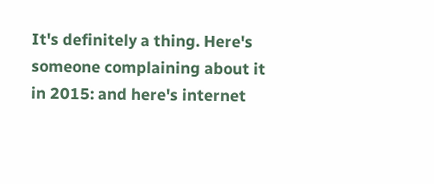It's definitely a thing. Here's someone complaining about it in 2015: and here's internet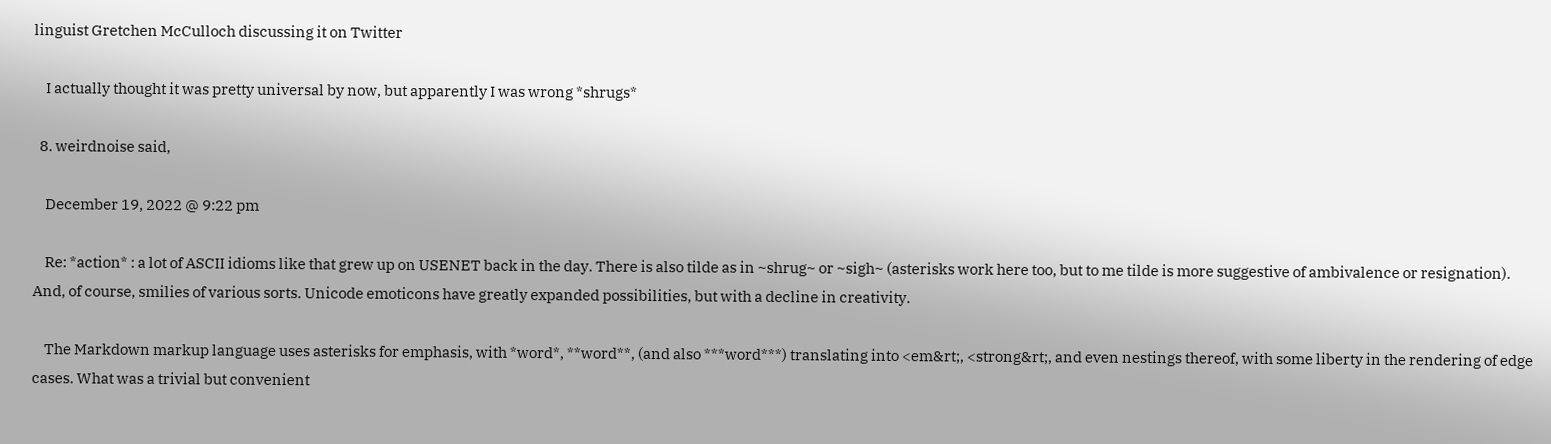linguist Gretchen McCulloch discussing it on Twitter

    I actually thought it was pretty universal by now, but apparently I was wrong *shrugs*

  8. weirdnoise said,

    December 19, 2022 @ 9:22 pm

    Re: *action* : a lot of ASCII idioms like that grew up on USENET back in the day. There is also tilde as in ~shrug~ or ~sigh~ (asterisks work here too, but to me tilde is more suggestive of ambivalence or resignation). And, of course, smilies of various sorts. Unicode emoticons have greatly expanded possibilities, but with a decline in creativity.

    The Markdown markup language uses asterisks for emphasis, with *word*, **word**, (and also ***word***) translating into <em&rt;, <strong&rt;, and even nestings thereof, with some liberty in the rendering of edge cases. What was a trivial but convenient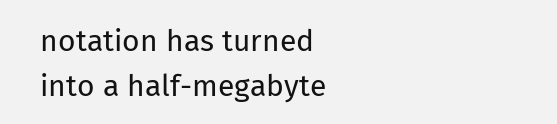notation has turned into a half-megabyte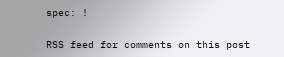spec: !

RSS feed for comments on this post